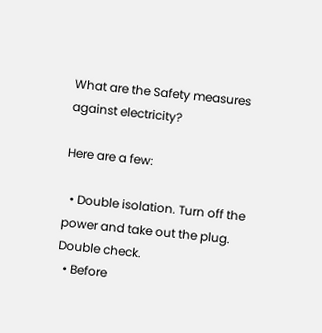What are the Safety measures against electricity?

Here are a few:

  • Double isolation. Turn off the power and take out the plug. Double check.
  • Before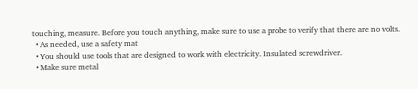touching, measure. Before you touch anything, make sure to use a probe to verify that there are no volts.
  • As needed, use a safety mat
  • You should use tools that are designed to work with electricity. Insulated screwdriver.
  • Make sure metal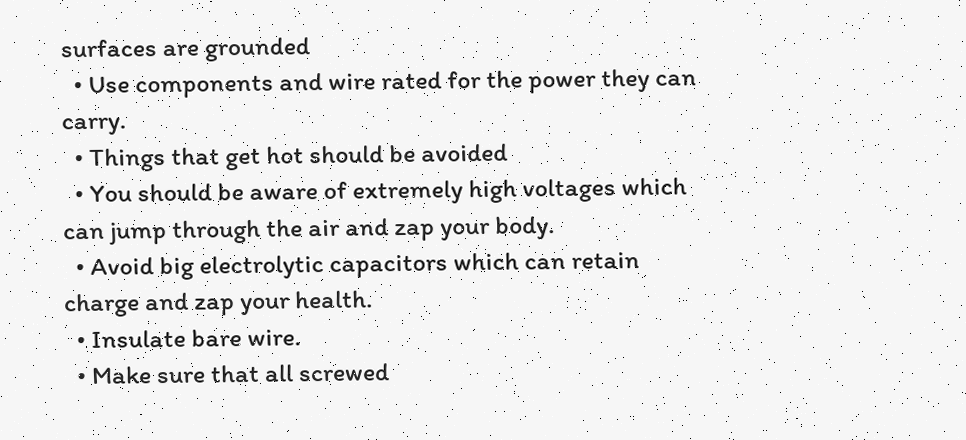surfaces are grounded
  • Use components and wire rated for the power they can carry.
  • Things that get hot should be avoided
  • You should be aware of extremely high voltages which can jump through the air and zap your body.
  • Avoid big electrolytic capacitors which can retain charge and zap your health.
  • Insulate bare wire.
  • Make sure that all screwed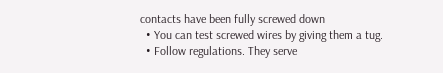contacts have been fully screwed down
  • You can test screwed wires by giving them a tug.
  • Follow regulations. They serve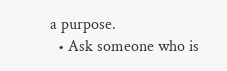a purpose.
  • Ask someone who is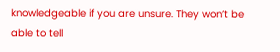knowledgeable if you are unsure. They won’t be able to tell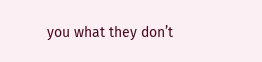you what they don’t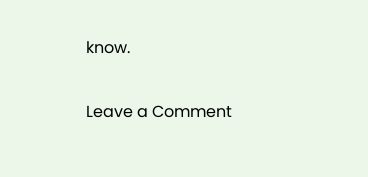know.

Leave a Comment